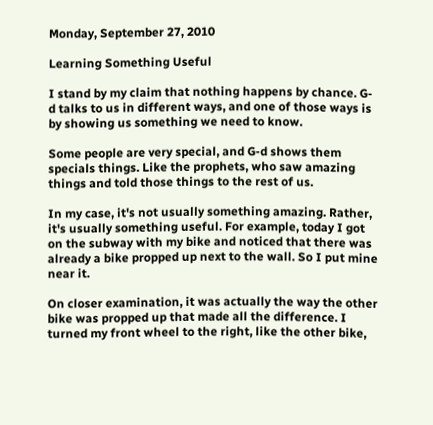Monday, September 27, 2010

Learning Something Useful

I stand by my claim that nothing happens by chance. G-d talks to us in different ways, and one of those ways is by showing us something we need to know.

Some people are very special, and G-d shows them specials things. Like the prophets, who saw amazing things and told those things to the rest of us.

In my case, it's not usually something amazing. Rather, it's usually something useful. For example, today I got on the subway with my bike and noticed that there was already a bike propped up next to the wall. So I put mine near it.

On closer examination, it was actually the way the other bike was propped up that made all the difference. I turned my front wheel to the right, like the other bike,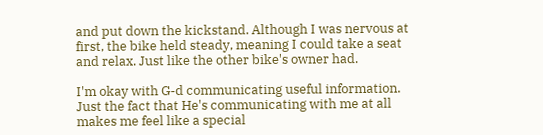and put down the kickstand. Although I was nervous at first, the bike held steady, meaning I could take a seat and relax. Just like the other bike's owner had.

I'm okay with G-d communicating useful information. Just the fact that He's communicating with me at all makes me feel like a special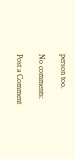person too.

No comments:

Post a Comment